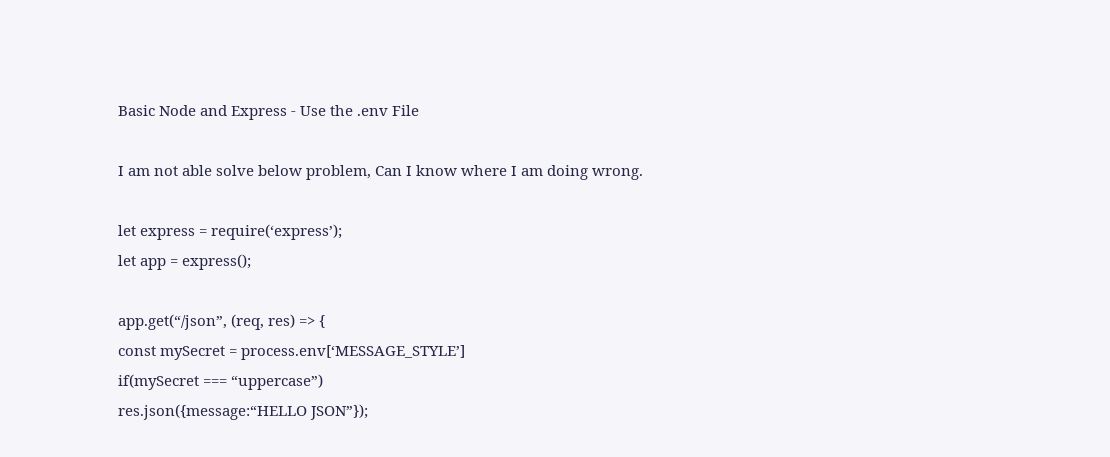Basic Node and Express - Use the .env File

I am not able solve below problem, Can I know where I am doing wrong.

let express = require(‘express’);
let app = express();

app.get(“/json”, (req, res) => {
const mySecret = process.env[‘MESSAGE_STYLE’]
if(mySecret === “uppercase”)
res.json({message:“HELLO JSON”});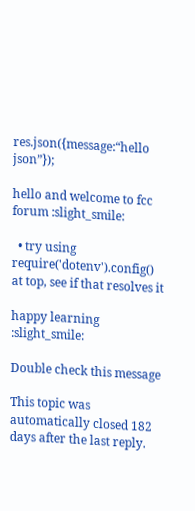res.json({message:“hello json”});

hello and welcome to fcc forum :slight_smile:

  • try using require('dotenv').config() at top, see if that resolves it

happy learning :slight_smile:

Double check this message

This topic was automatically closed 182 days after the last reply.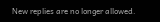New replies are no longer allowed.